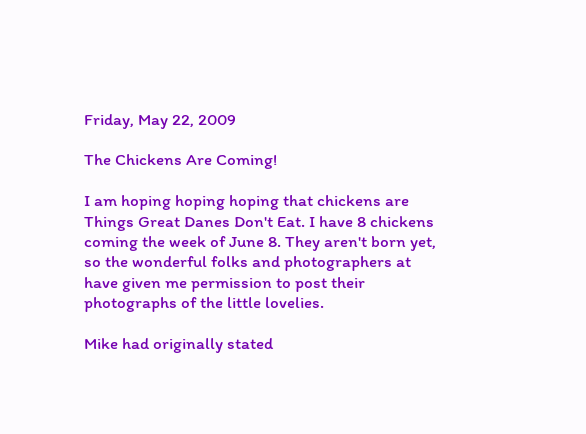Friday, May 22, 2009

The Chickens Are Coming!

I am hoping hoping hoping that chickens are Things Great Danes Don't Eat. I have 8 chickens coming the week of June 8. They aren't born yet, so the wonderful folks and photographers at have given me permission to post their photographs of the little lovelies.

Mike had originally stated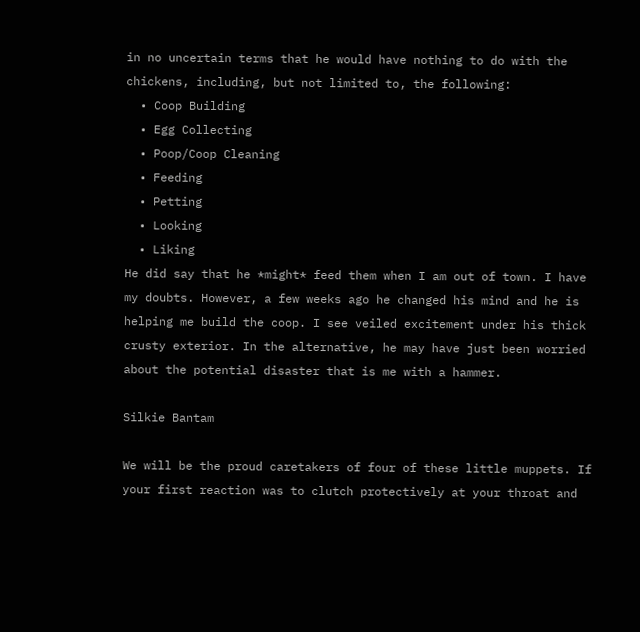in no uncertain terms that he would have nothing to do with the chickens, including, but not limited to, the following:
  • Coop Building
  • Egg Collecting
  • Poop/Coop Cleaning
  • Feeding
  • Petting
  • Looking
  • Liking
He did say that he *might* feed them when I am out of town. I have my doubts. However, a few weeks ago he changed his mind and he is helping me build the coop. I see veiled excitement under his thick crusty exterior. In the alternative, he may have just been worried about the potential disaster that is me with a hammer.

Silkie Bantam

We will be the proud caretakers of four of these little muppets. If your first reaction was to clutch protectively at your throat and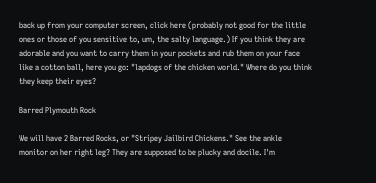back up from your computer screen, click here (probably not good for the little ones or those of you sensitive to, um, the salty language.) If you think they are adorable and you want to carry them in your pockets and rub them on your face like a cotton ball, here you go: "lapdogs of the chicken world." Where do you think they keep their eyes?

Barred Plymouth Rock

We will have 2 Barred Rocks, or "Stripey Jailbird Chickens." See the ankle monitor on her right leg? They are supposed to be plucky and docile. I'm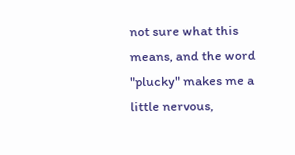not sure what this means, and the word "plucky" makes me a little nervous,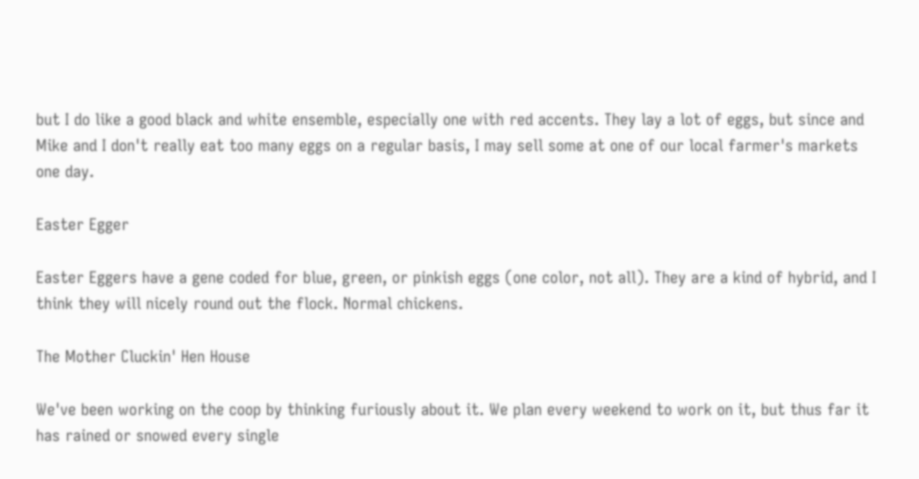but I do like a good black and white ensemble, especially one with red accents. They lay a lot of eggs, but since and Mike and I don't really eat too many eggs on a regular basis, I may sell some at one of our local farmer's markets one day.

Easter Egger

Easter Eggers have a gene coded for blue, green, or pinkish eggs (one color, not all). They are a kind of hybrid, and I think they will nicely round out the flock. Normal chickens.

The Mother Cluckin' Hen House

We've been working on the coop by thinking furiously about it. We plan every weekend to work on it, but thus far it has rained or snowed every single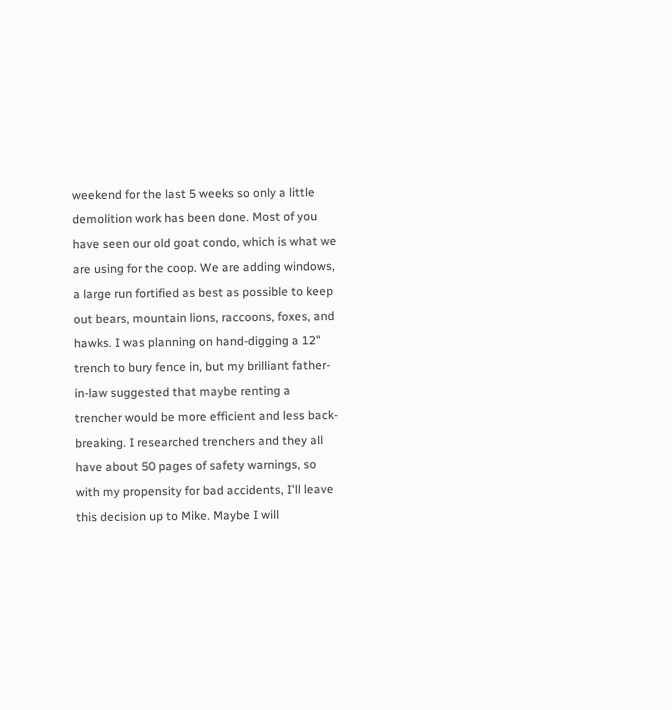weekend for the last 5 weeks so only a little demolition work has been done. Most of you have seen our old goat condo, which is what we are using for the coop. We are adding windows, a large run fortified as best as possible to keep out bears, mountain lions, raccoons, foxes, and hawks. I was planning on hand-digging a 12" trench to bury fence in, but my brilliant father-in-law suggested that maybe renting a trencher would be more efficient and less back-breaking. I researched trenchers and they all have about 50 pages of safety warnings, so with my propensity for bad accidents, I'll leave this decision up to Mike. Maybe I will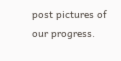post pictures of our progress.